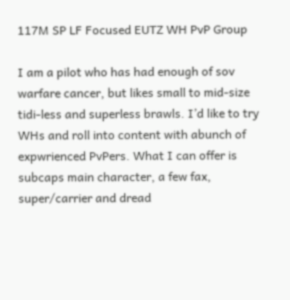117M SP LF Focused EUTZ WH PvP Group

I am a pilot who has had enough of sov warfare cancer, but likes small to mid-size tidi-less and superless brawls. I’d like to try WHs and roll into content with abunch of expwrienced PvPers. What I can offer is subcaps main character, a few fax, super/carrier and dread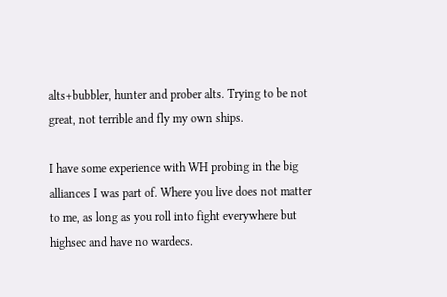alts+bubbler, hunter and prober alts. Trying to be not great, not terrible and fly my own ships.

I have some experience with WH probing in the big alliances I was part of. Where you live does not matter to me, as long as you roll into fight everywhere but highsec and have no wardecs.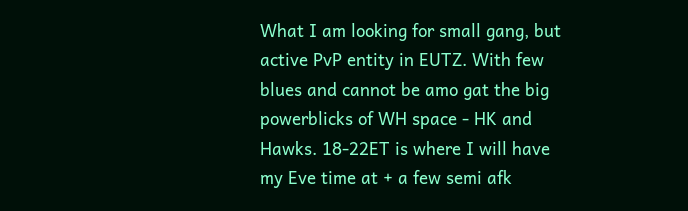What I am looking for small gang, but active PvP entity in EUTZ. With few blues and cannot be amo gat the big powerblicks of WH space - HK and Hawks. 18-22ET is where I will have my Eve time at + a few semi afk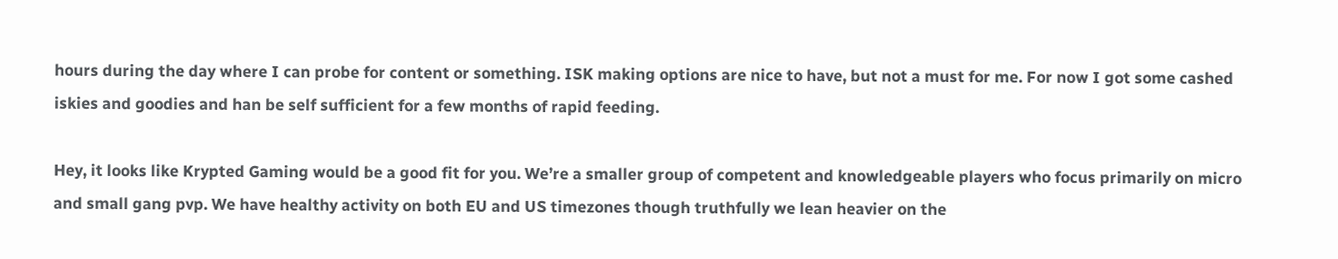hours during the day where I can probe for content or something. ISK making options are nice to have, but not a must for me. For now I got some cashed iskies and goodies and han be self sufficient for a few months of rapid feeding.

Hey, it looks like Krypted Gaming would be a good fit for you. We’re a smaller group of competent and knowledgeable players who focus primarily on micro and small gang pvp. We have healthy activity on both EU and US timezones though truthfully we lean heavier on the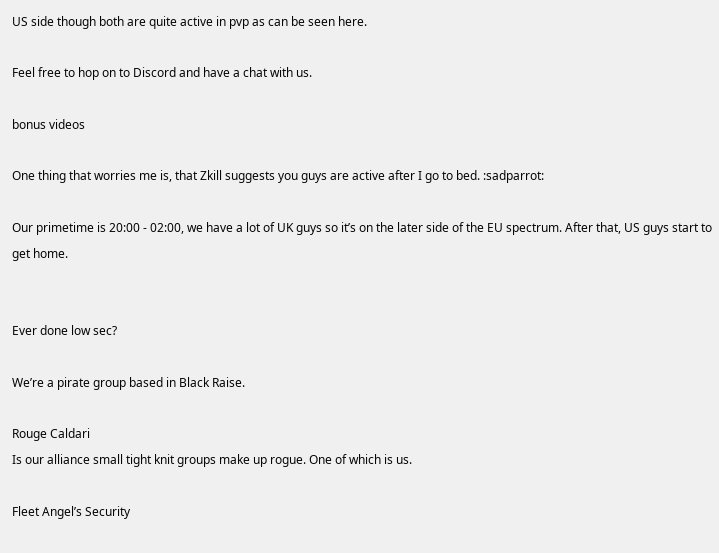US side though both are quite active in pvp as can be seen here.

Feel free to hop on to Discord and have a chat with us.

bonus videos

One thing that worries me is, that Zkill suggests you guys are active after I go to bed. :sadparrot:

Our primetime is 20:00 - 02:00, we have a lot of UK guys so it’s on the later side of the EU spectrum. After that, US guys start to get home.


Ever done low sec?

We’re a pirate group based in Black Raise.

Rouge Caldari
Is our alliance small tight knit groups make up rogue. One of which is us.

Fleet Angel’s Security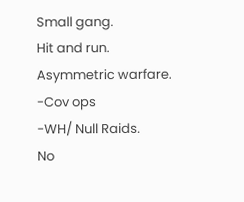Small gang.
Hit and run.
Asymmetric warfare.
-Cov ops
-WH/ Null Raids.
No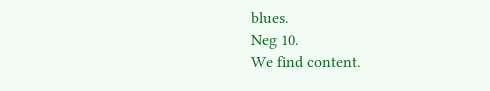blues.
Neg 10.
We find content.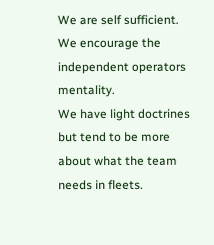We are self sufficient.
We encourage the independent operators mentality.
We have light doctrines but tend to be more about what the team needs in fleets.